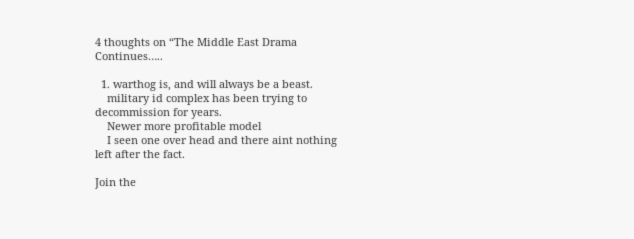4 thoughts on “The Middle East Drama Continues…..

  1. warthog is, and will always be a beast.
    military id complex has been trying to decommission for years.
    Newer more profitable model
    I seen one over head and there aint nothing left after the fact.

Join the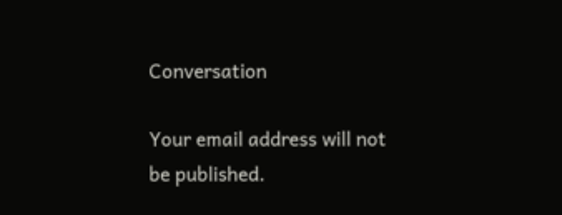Conversation

Your email address will not be published.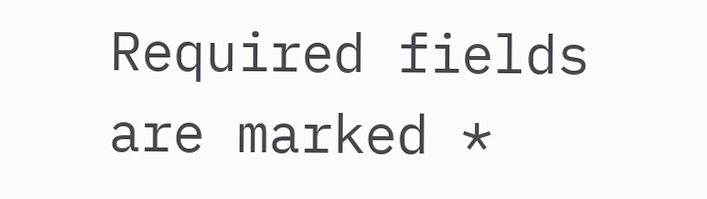Required fields are marked *